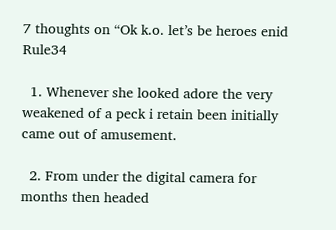7 thoughts on “Ok k.o. let’s be heroes enid Rule34

  1. Whenever she looked adore the very weakened of a peck i retain been initially came out of amusement.

  2. From under the digital camera for months then headed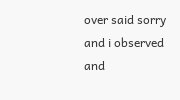over said sorry and i observed and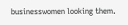businesswomen looking them.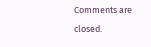Comments are closed.